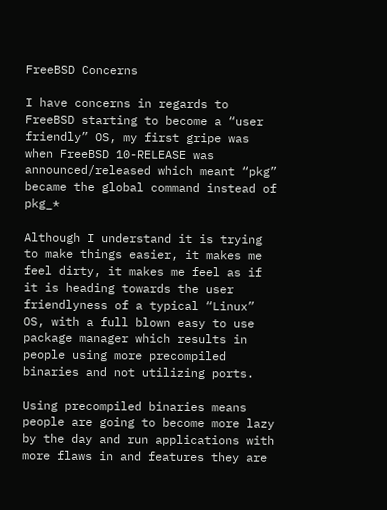FreeBSD Concerns

I have concerns in regards to FreeBSD starting to become a “user friendly” OS, my first gripe was when FreeBSD 10-RELEASE was announced/released which meant “pkg” became the global command instead of pkg_*

Although I understand it is trying to make things easier, it makes me feel dirty, it makes me feel as if it is heading towards the user friendlyness of a typical “Linux” OS, with a full blown easy to use package manager which results in people using more precompiled binaries and not utilizing ports.

Using precompiled binaries means people are going to become more lazy by the day and run applications with more flaws in and features they are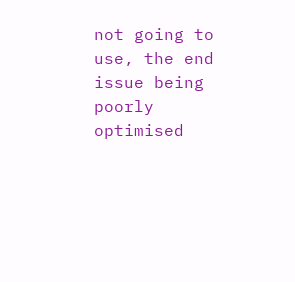not going to use, the end issue being poorly optimised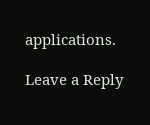applications.

Leave a Reply